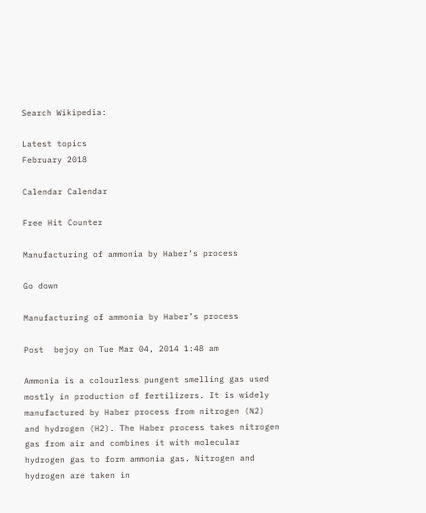Search Wikipedia:

Latest topics
February 2018

Calendar Calendar

Free Hit Counter

Manufacturing of ammonia by Haber’s process

Go down

Manufacturing of ammonia by Haber’s process

Post  bejoy on Tue Mar 04, 2014 1:48 am

Ammonia is a colourless pungent smelling gas used mostly in production of fertilizers. It is widely manufactured by Haber process from nitrogen (N2) and hydrogen (H2). The Haber process takes nitrogen gas from air and combines it with molecular hydrogen gas to form ammonia gas. Nitrogen and hydrogen are taken in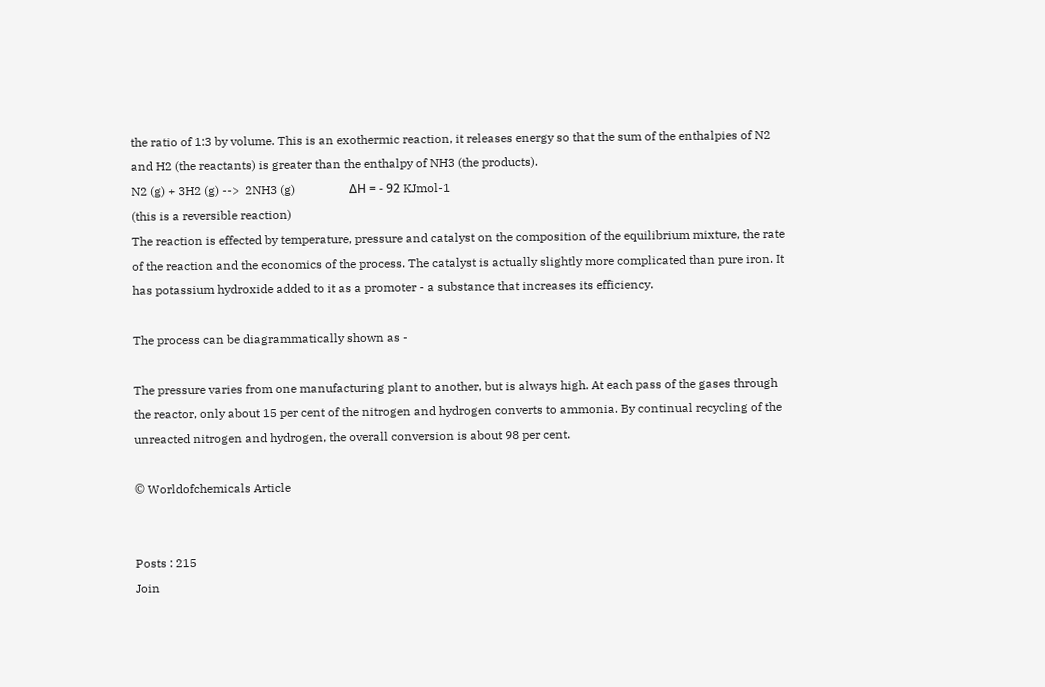the ratio of 1:3 by volume. This is an exothermic reaction, it releases energy so that the sum of the enthalpies of N2 and H2 (the reactants) is greater than the enthalpy of NH3 (the products).
N2 (g) + 3H2 (g) -->  2NH3 (g)                  ΔH = - 92 KJmol-1
(this is a reversible reaction)
The reaction is effected by temperature, pressure and catalyst on the composition of the equilibrium mixture, the rate of the reaction and the economics of the process. The catalyst is actually slightly more complicated than pure iron. It has potassium hydroxide added to it as a promoter - a substance that increases its efficiency.

The process can be diagrammatically shown as -

The pressure varies from one manufacturing plant to another, but is always high. At each pass of the gases through the reactor, only about 15 per cent of the nitrogen and hydrogen converts to ammonia. By continual recycling of the unreacted nitrogen and hydrogen, the overall conversion is about 98 per cent.

© Worldofchemicals Article


Posts : 215
Join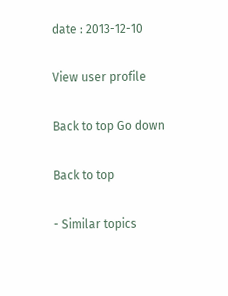date : 2013-12-10

View user profile

Back to top Go down

Back to top

- Similar topics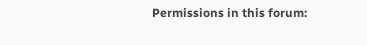Permissions in this forum: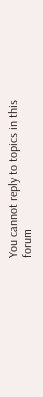You cannot reply to topics in this forum